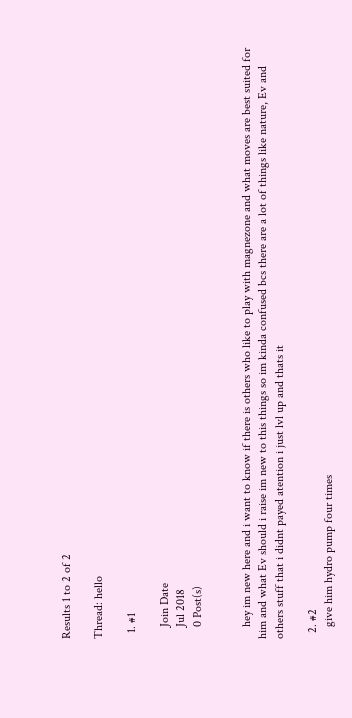Results 1 to 2 of 2

Thread: hello

  1. #1

    Join Date
    Jul 2018
    0 Post(s)


    hey im new here and i want to know if there is others who like to play with magnezone and what moves are best suited for him and what Ev should i raise im new to this things so im kinda confused bcs there are a lot of things like nature, Ev and others stuff that i didnt payed atention i just lvl up and thats it

  2. #2
    give him hydro pump four times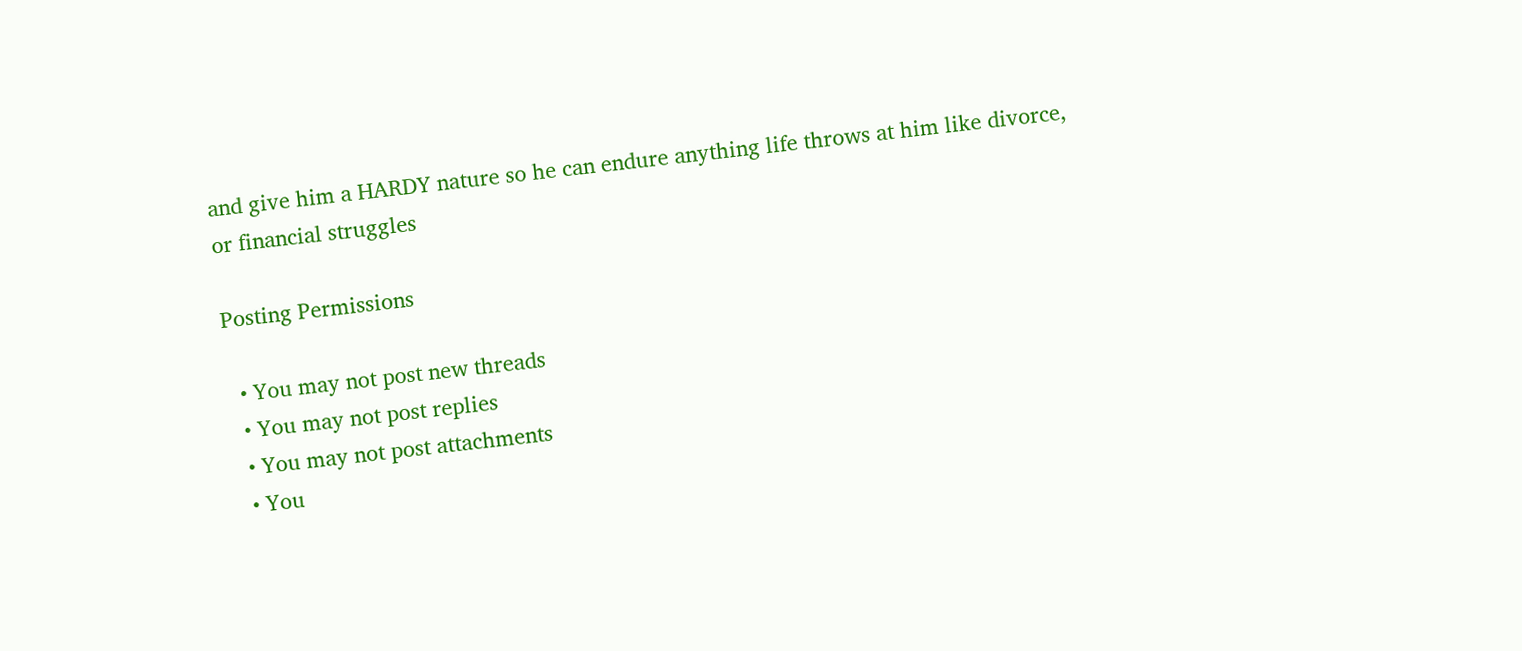and give him a HARDY nature so he can endure anything life throws at him like divorce, or financial struggles

Posting Permissions

  • You may not post new threads
  • You may not post replies
  • You may not post attachments
  • You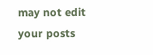may not edit your posts